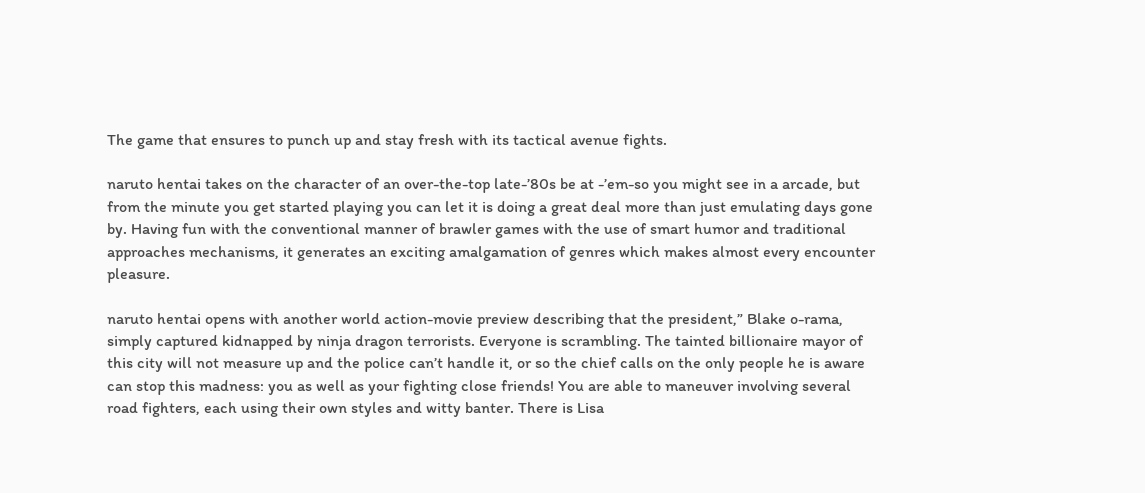The game that ensures to punch up and stay fresh with its tactical avenue fights.

naruto hentai takes on the character of an over-the-top late-’80s be at -’em-so you might see in a arcade, but from the minute you get started playing you can let it is doing a great deal more than just emulating days gone by. Having fun with the conventional manner of brawler games with the use of smart humor and traditional approaches mechanisms, it generates an exciting amalgamation of genres which makes almost every encounter pleasure.

naruto hentai opens with another world action-movie preview describing that the president,” Blake o-rama, simply captured kidnapped by ninja dragon terrorists. Everyone is scrambling. The tainted billionaire mayor of this city will not measure up and the police can’t handle it, or so the chief calls on the only people he is aware can stop this madness: you as well as your fighting close friends! You are able to maneuver involving several road fighters, each using their own styles and witty banter. There is Lisa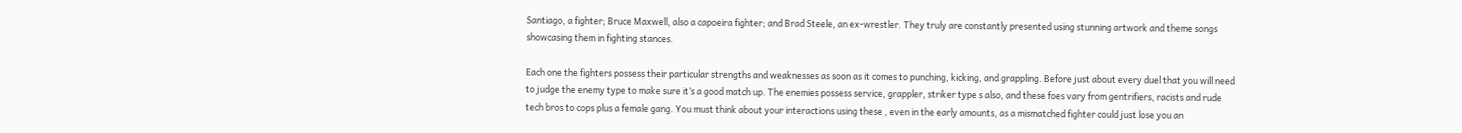Santiago, a fighter; Bruce Maxwell, also a capoeira fighter; and Brad Steele, an ex-wrestler. They truly are constantly presented using stunning artwork and theme songs showcasing them in fighting stances.

Each one the fighters possess their particular strengths and weaknesses as soon as it comes to punching, kicking, and grappling. Before just about every duel that you will need to judge the enemy type to make sure it’s a good match up. The enemies possess service, grappler, striker type s also, and these foes vary from gentrifiers, racists and rude tech bros to cops plus a female gang. You must think about your interactions using these , even in the early amounts, as a mismatched fighter could just lose you an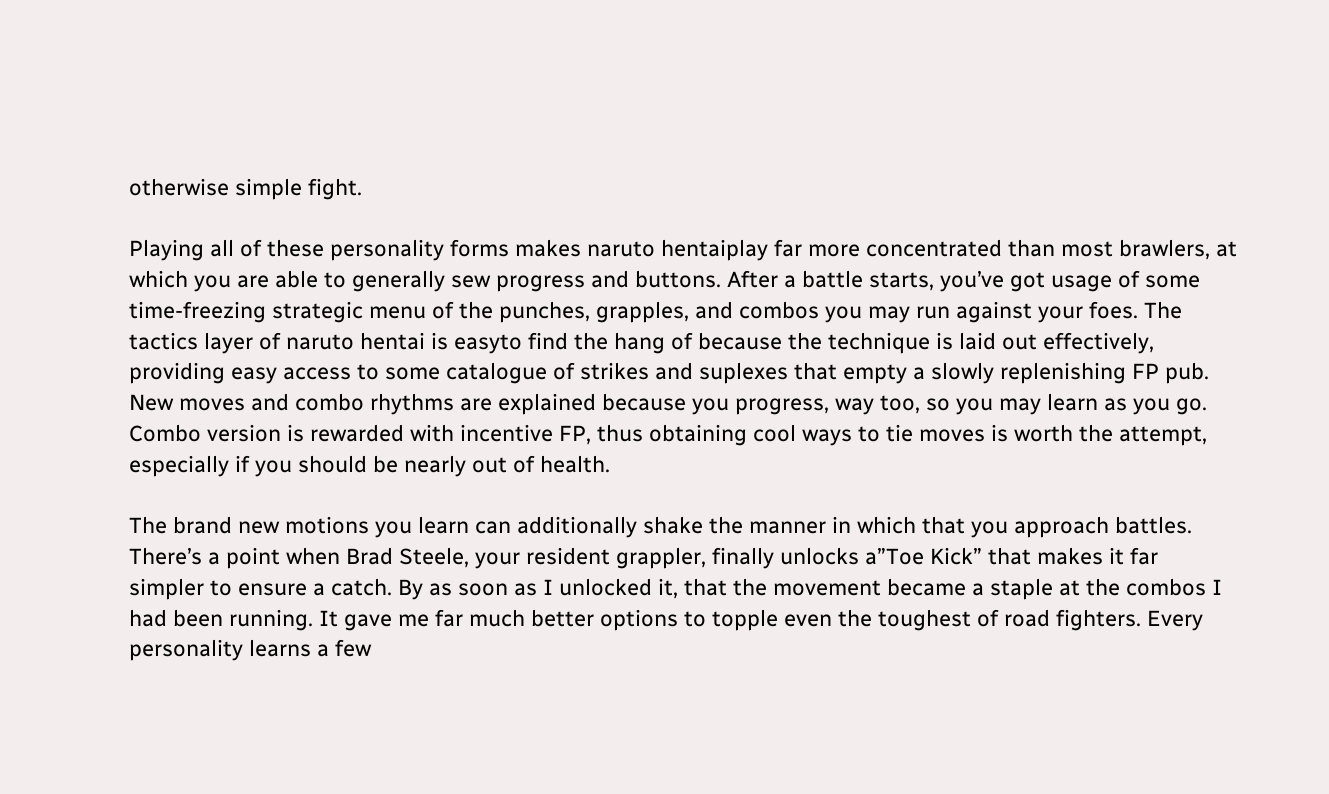otherwise simple fight.

Playing all of these personality forms makes naruto hentaiplay far more concentrated than most brawlers, at which you are able to generally sew progress and buttons. After a battle starts, you’ve got usage of some time-freezing strategic menu of the punches, grapples, and combos you may run against your foes. The tactics layer of naruto hentai is easyto find the hang of because the technique is laid out effectively, providing easy access to some catalogue of strikes and suplexes that empty a slowly replenishing FP pub. New moves and combo rhythms are explained because you progress, way too, so you may learn as you go. Combo version is rewarded with incentive FP, thus obtaining cool ways to tie moves is worth the attempt, especially if you should be nearly out of health.

The brand new motions you learn can additionally shake the manner in which that you approach battles. There’s a point when Brad Steele, your resident grappler, finally unlocks a”Toe Kick” that makes it far simpler to ensure a catch. By as soon as I unlocked it, that the movement became a staple at the combos I had been running. It gave me far much better options to topple even the toughest of road fighters. Every personality learns a few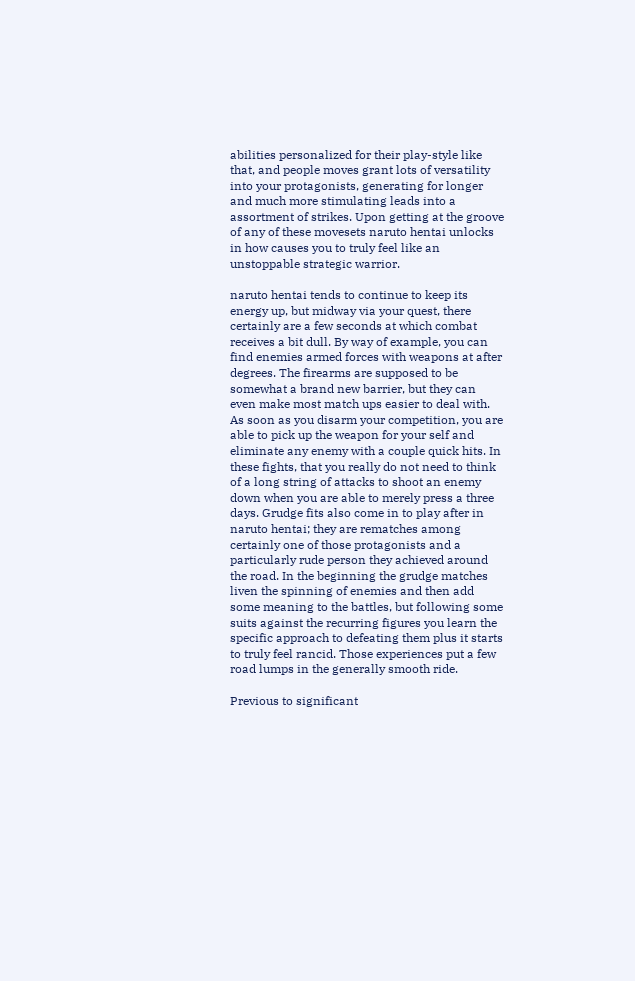abilities personalized for their play-style like that, and people moves grant lots of versatility into your protagonists, generating for longer and much more stimulating leads into a assortment of strikes. Upon getting at the groove of any of these movesets naruto hentai unlocks in how causes you to truly feel like an unstoppable strategic warrior.

naruto hentai tends to continue to keep its energy up, but midway via your quest, there certainly are a few seconds at which combat receives a bit dull. By way of example, you can find enemies armed forces with weapons at after degrees. The firearms are supposed to be somewhat a brand new barrier, but they can even make most match ups easier to deal with. As soon as you disarm your competition, you are able to pick up the weapon for your self and eliminate any enemy with a couple quick hits. In these fights, that you really do not need to think of a long string of attacks to shoot an enemy down when you are able to merely press a three days. Grudge fits also come in to play after in naruto hentai; they are rematches among certainly one of those protagonists and a particularly rude person they achieved around the road. In the beginning the grudge matches liven the spinning of enemies and then add some meaning to the battles, but following some suits against the recurring figures you learn the specific approach to defeating them plus it starts to truly feel rancid. Those experiences put a few road lumps in the generally smooth ride.

Previous to significant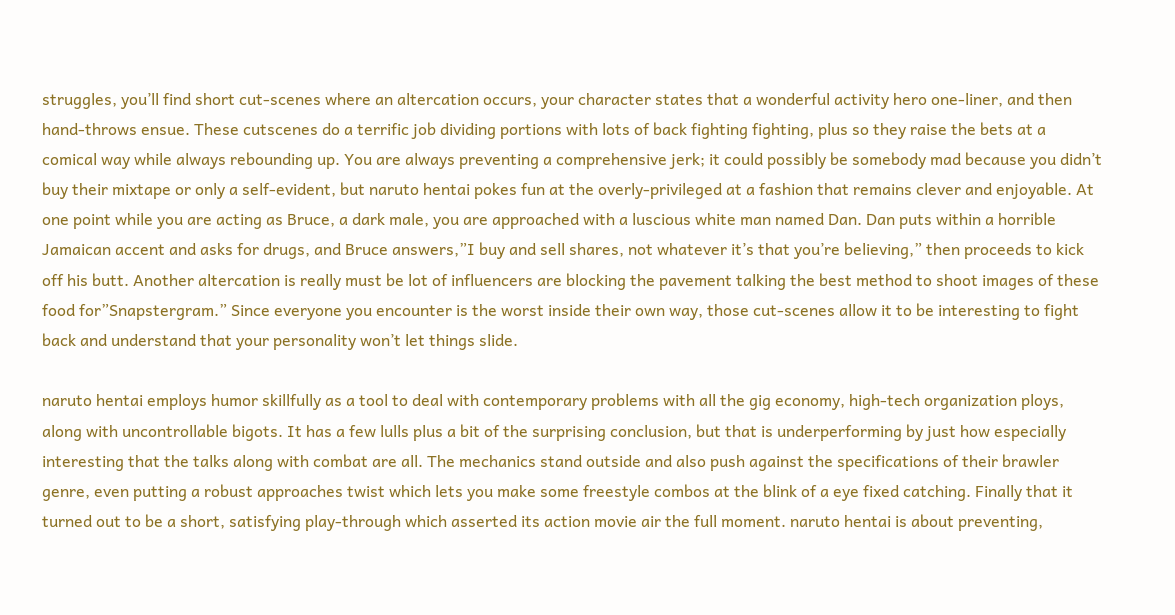struggles, you’ll find short cut-scenes where an altercation occurs, your character states that a wonderful activity hero one-liner, and then hand-throws ensue. These cutscenes do a terrific job dividing portions with lots of back fighting fighting, plus so they raise the bets at a comical way while always rebounding up. You are always preventing a comprehensive jerk; it could possibly be somebody mad because you didn’t buy their mixtape or only a self-evident, but naruto hentai pokes fun at the overly-privileged at a fashion that remains clever and enjoyable. At one point while you are acting as Bruce, a dark male, you are approached with a luscious white man named Dan. Dan puts within a horrible Jamaican accent and asks for drugs, and Bruce answers,”I buy and sell shares, not whatever it’s that you’re believing,” then proceeds to kick off his butt. Another altercation is really must be lot of influencers are blocking the pavement talking the best method to shoot images of these food for”Snapstergram.” Since everyone you encounter is the worst inside their own way, those cut-scenes allow it to be interesting to fight back and understand that your personality won’t let things slide.

naruto hentai employs humor skillfully as a tool to deal with contemporary problems with all the gig economy, high-tech organization ploys, along with uncontrollable bigots. It has a few lulls plus a bit of the surprising conclusion, but that is underperforming by just how especially interesting that the talks along with combat are all. The mechanics stand outside and also push against the specifications of their brawler genre, even putting a robust approaches twist which lets you make some freestyle combos at the blink of a eye fixed catching. Finally that it turned out to be a short, satisfying play-through which asserted its action movie air the full moment. naruto hentai is about preventing,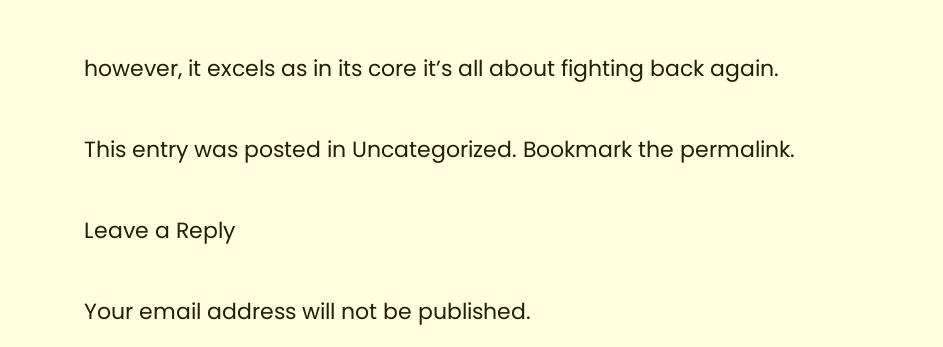however, it excels as in its core it’s all about fighting back again.

This entry was posted in Uncategorized. Bookmark the permalink.

Leave a Reply

Your email address will not be published.